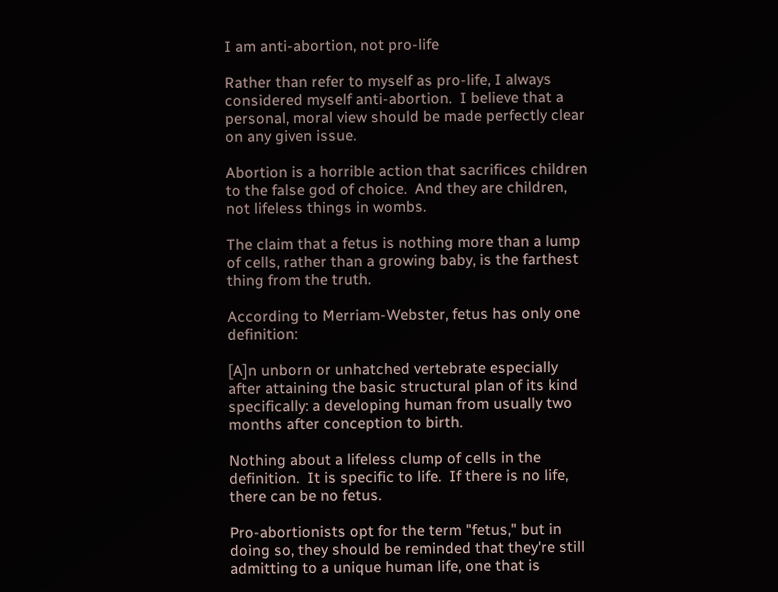I am anti-abortion, not pro-life

Rather than refer to myself as pro-life, I always considered myself anti-abortion.  I believe that a personal, moral view should be made perfectly clear on any given issue.

Abortion is a horrible action that sacrifices children to the false god of choice.  And they are children, not lifeless things in wombs.

The claim that a fetus is nothing more than a lump of cells, rather than a growing baby, is the farthest thing from the truth.

According to Merriam-Webster, fetus has only one definition:

[A]n unborn or unhatched vertebrate especially after attaining the basic structural plan of its kind specifically: a developing human from usually two months after conception to birth.

Nothing about a lifeless clump of cells in the definition.  It is specific to life.  If there is no life, there can be no fetus.

Pro-abortionists opt for the term "fetus," but in doing so, they should be reminded that they're still admitting to a unique human life, one that is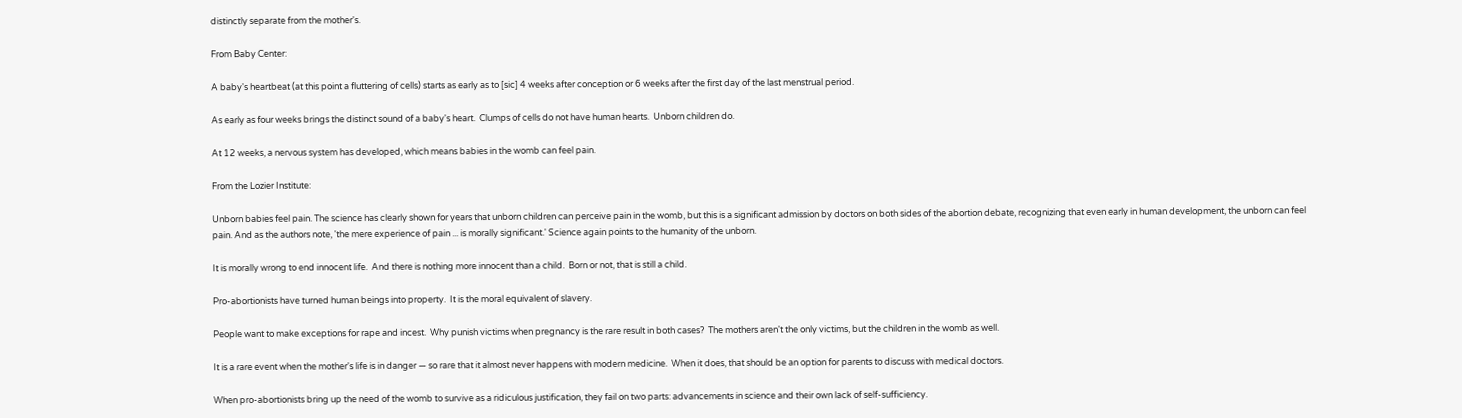distinctly separate from the mother's.

From Baby Center:

A baby's heartbeat (at this point a fluttering of cells) starts as early as to [sic] 4 weeks after conception or 6 weeks after the first day of the last menstrual period.

As early as four weeks brings the distinct sound of a baby's heart.  Clumps of cells do not have human hearts.  Unborn children do.

At 12 weeks, a nervous system has developed, which means babies in the womb can feel pain.

From the Lozier Institute:

Unborn babies feel pain. The science has clearly shown for years that unborn children can perceive pain in the womb, but this is a significant admission by doctors on both sides of the abortion debate, recognizing that even early in human development, the unborn can feel pain. And as the authors note, 'the mere experience of pain ... is morally significant.' Science again points to the humanity of the unborn.

It is morally wrong to end innocent life.  And there is nothing more innocent than a child.  Born or not, that is still a child.

Pro-abortionists have turned human beings into property.  It is the moral equivalent of slavery.

People want to make exceptions for rape and incest.  Why punish victims when pregnancy is the rare result in both cases?  The mothers aren't the only victims, but the children in the womb as well.

It is a rare event when the mother's life is in danger — so rare that it almost never happens with modern medicine.  When it does, that should be an option for parents to discuss with medical doctors.

When pro-abortionists bring up the need of the womb to survive as a ridiculous justification, they fail on two parts: advancements in science and their own lack of self-sufficiency.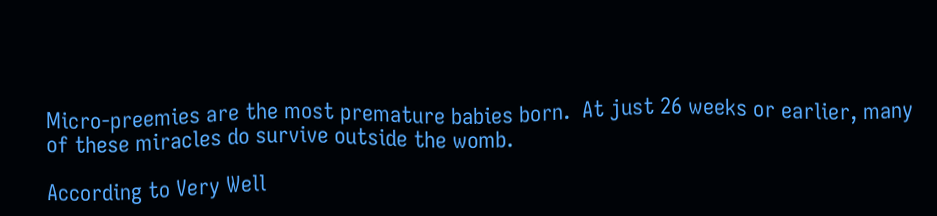Micro-preemies are the most premature babies born.  At just 26 weeks or earlier, many of these miracles do survive outside the womb.

According to Very Well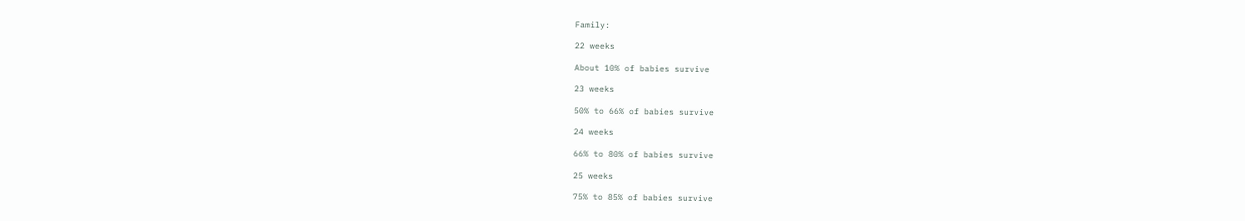Family:

22 weeks

About 10% of babies survive

23 weeks

50% to 66% of babies survive

24 weeks

66% to 80% of babies survive

25 weeks

75% to 85% of babies survive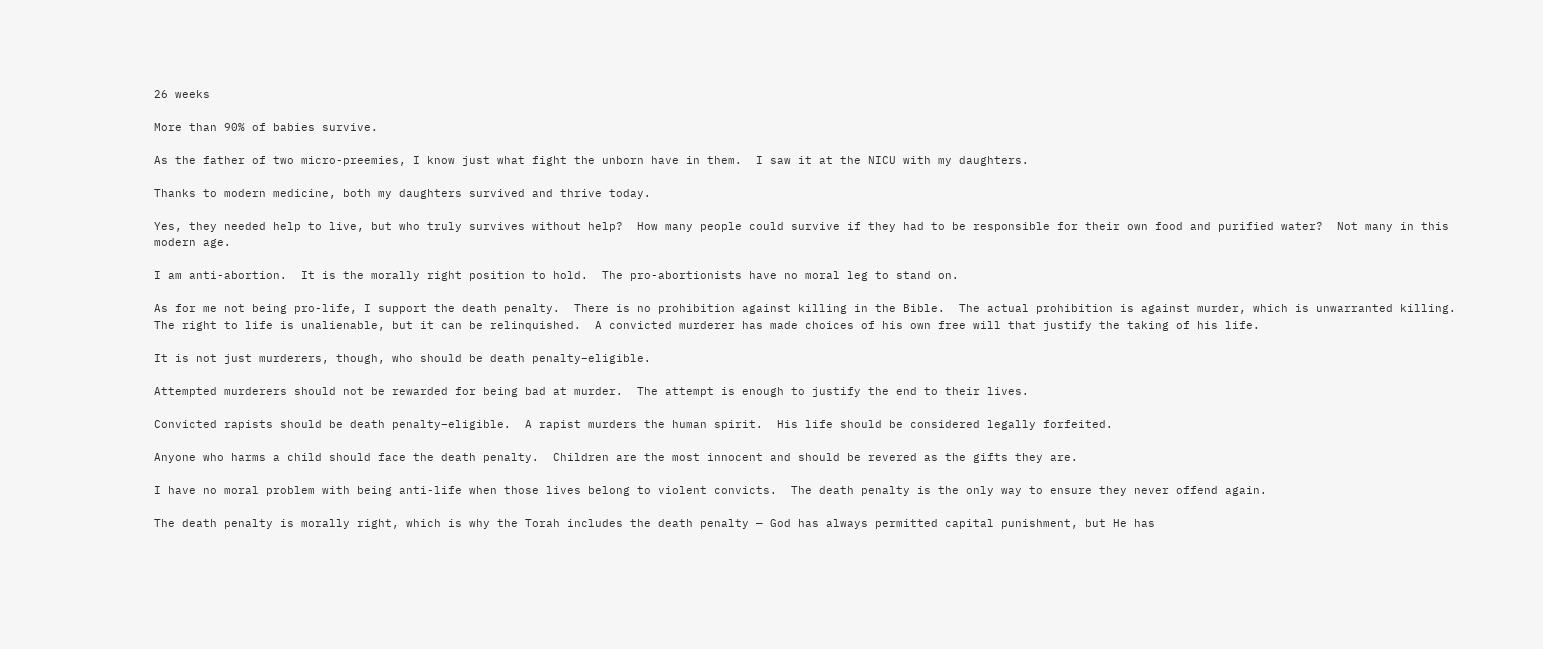26 weeks

More than 90% of babies survive.

As the father of two micro-preemies, I know just what fight the unborn have in them.  I saw it at the NICU with my daughters.

Thanks to modern medicine, both my daughters survived and thrive today.

Yes, they needed help to live, but who truly survives without help?  How many people could survive if they had to be responsible for their own food and purified water?  Not many in this modern age.

I am anti-abortion.  It is the morally right position to hold.  The pro-abortionists have no moral leg to stand on.

As for me not being pro-life, I support the death penalty.  There is no prohibition against killing in the Bible.  The actual prohibition is against murder, which is unwarranted killing.  The right to life is unalienable, but it can be relinquished.  A convicted murderer has made choices of his own free will that justify the taking of his life.

It is not just murderers, though, who should be death penalty–eligible.

Attempted murderers should not be rewarded for being bad at murder.  The attempt is enough to justify the end to their lives.

Convicted rapists should be death penalty–eligible.  A rapist murders the human spirit.  His life should be considered legally forfeited.

Anyone who harms a child should face the death penalty.  Children are the most innocent and should be revered as the gifts they are.

I have no moral problem with being anti-life when those lives belong to violent convicts.  The death penalty is the only way to ensure they never offend again.

The death penalty is morally right, which is why the Torah includes the death penalty — God has always permitted capital punishment, but He has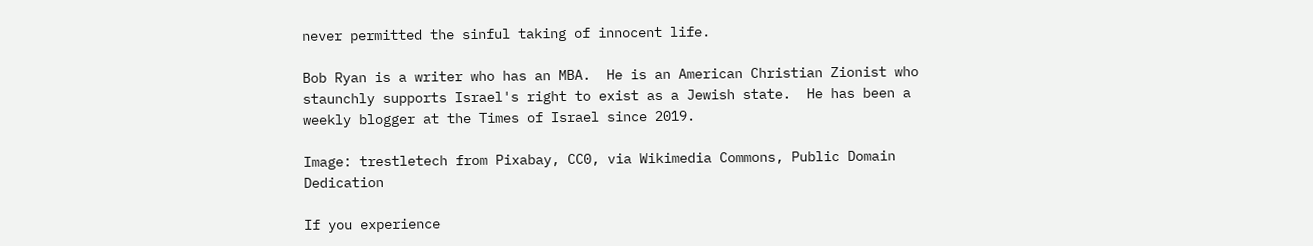never permitted the sinful taking of innocent life.

Bob Ryan is a writer who has an MBA.  He is an American Christian Zionist who staunchly supports Israel's right to exist as a Jewish state.  He has been a weekly blogger at the Times of Israel since 2019.

Image: trestletech from Pixabay, CC0, via Wikimedia Commons, Public Domain Dedication

If you experience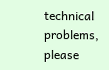technical problems, please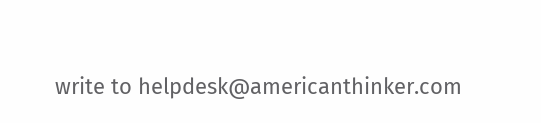write to helpdesk@americanthinker.com